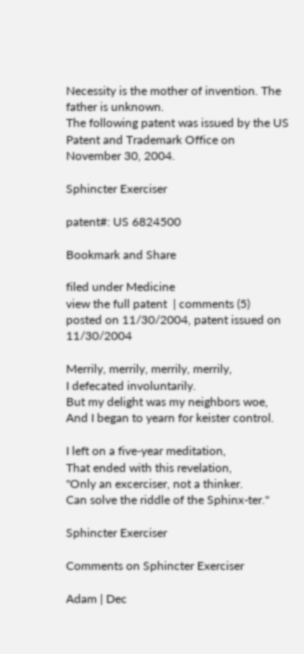Necessity is the mother of invention. The father is unknown.
The following patent was issued by the US Patent and Trademark Office on November 30, 2004.

Sphincter Exerciser

patent#: US 6824500

Bookmark and Share

filed under Medicine
view the full patent  | comments (5)
posted on 11/30/2004, patent issued on 11/30/2004

Merrily, merrily, merrily, merrily,
I defecated involuntarily.
But my delight was my neighbors woe,
And I began to yearn for keister control.

I left on a five-year meditation,
That ended with this revelation,
"Only an excerciser, not a thinker.
Can solve the riddle of the Sphinx-ter."

Sphincter Exerciser

Comments on Sphincter Exerciser

Adam | Dec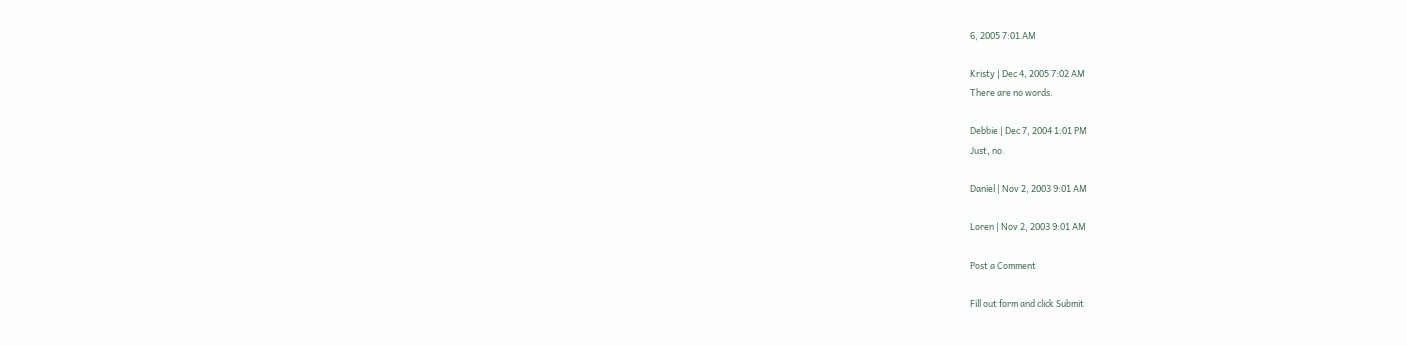6, 2005 7:01 AM

Kristy | Dec 4, 2005 7:02 AM
There are no words.

Debbie | Dec 7, 2004 1:01 PM
Just, no.

Daniel | Nov 2, 2003 9:01 AM

Loren | Nov 2, 2003 9:01 AM

Post a Comment

Fill out form and click Submit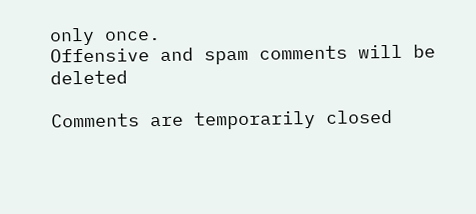only once.
Offensive and spam comments will be deleted

Comments are temporarily closed